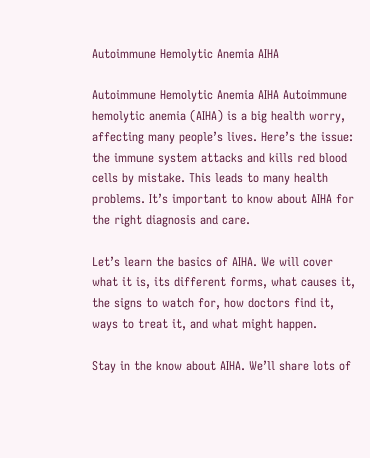Autoimmune Hemolytic Anemia AIHA

Autoimmune Hemolytic Anemia AIHA Autoimmune hemolytic anemia (AIHA) is a big health worry, affecting many people’s lives. Here’s the issue: the immune system attacks and kills red blood cells by mistake. This leads to many health problems. It’s important to know about AIHA for the right diagnosis and care.

Let’s learn the basics of AIHA. We will cover what it is, its different forms, what causes it, the signs to watch for, how doctors find it, ways to treat it, and what might happen.

Stay in the know about AIHA. We’ll share lots of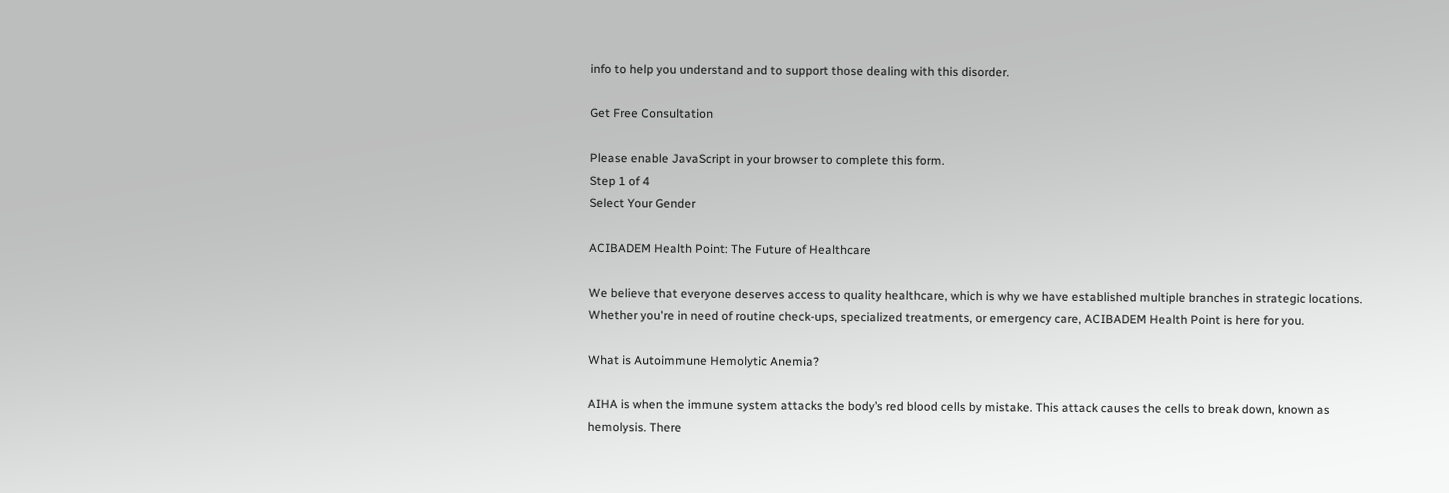info to help you understand and to support those dealing with this disorder.

Get Free Consultation

Please enable JavaScript in your browser to complete this form.
Step 1 of 4
Select Your Gender

ACIBADEM Health Point: The Future of Healthcare

We believe that everyone deserves access to quality healthcare, which is why we have established multiple branches in strategic locations. Whether you're in need of routine check-ups, specialized treatments, or emergency care, ACIBADEM Health Point is here for you.

What is Autoimmune Hemolytic Anemia?

AIHA is when the immune system attacks the body’s red blood cells by mistake. This attack causes the cells to break down, known as hemolysis. There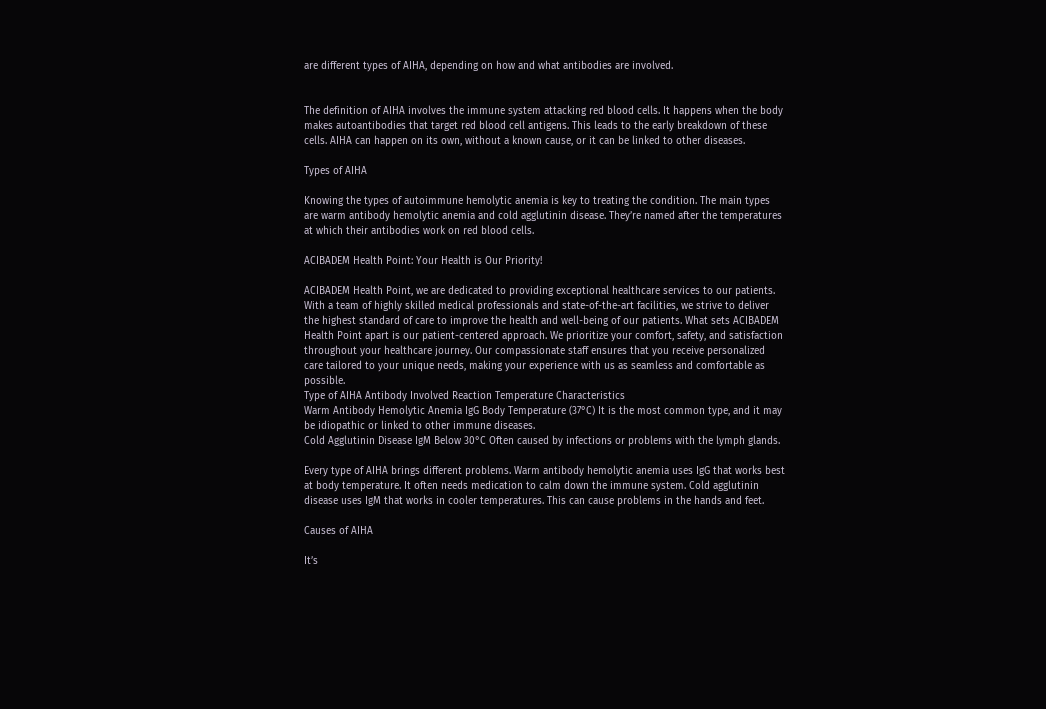are different types of AIHA, depending on how and what antibodies are involved.


The definition of AIHA involves the immune system attacking red blood cells. It happens when the body makes autoantibodies that target red blood cell antigens. This leads to the early breakdown of these cells. AIHA can happen on its own, without a known cause, or it can be linked to other diseases.

Types of AIHA

Knowing the types of autoimmune hemolytic anemia is key to treating the condition. The main types are warm antibody hemolytic anemia and cold agglutinin disease. They’re named after the temperatures at which their antibodies work on red blood cells.

ACIBADEM Health Point: Your Health is Our Priority!

ACIBADEM Health Point, we are dedicated to providing exceptional healthcare services to our patients. With a team of highly skilled medical professionals and state-of-the-art facilities, we strive to deliver the highest standard of care to improve the health and well-being of our patients. What sets ACIBADEM Health Point apart is our patient-centered approach. We prioritize your comfort, safety, and satisfaction throughout your healthcare journey. Our compassionate staff ensures that you receive personalized care tailored to your unique needs, making your experience with us as seamless and comfortable as possible.
Type of AIHA Antibody Involved Reaction Temperature Characteristics
Warm Antibody Hemolytic Anemia IgG Body Temperature (37°C) It is the most common type, and it may be idiopathic or linked to other immune diseases.
Cold Agglutinin Disease IgM Below 30°C Often caused by infections or problems with the lymph glands.

Every type of AIHA brings different problems. Warm antibody hemolytic anemia uses IgG that works best at body temperature. It often needs medication to calm down the immune system. Cold agglutinin disease uses IgM that works in cooler temperatures. This can cause problems in the hands and feet.

Causes of AIHA

It’s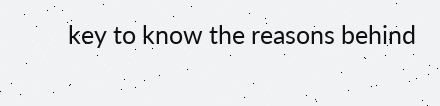key to know the reasons behind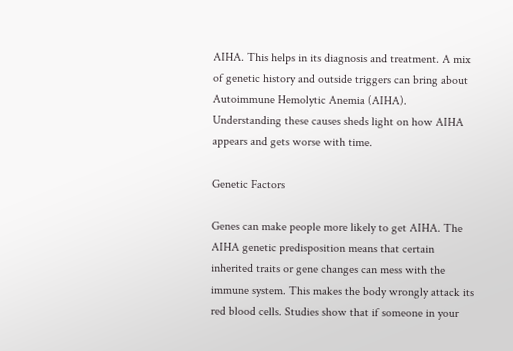AIHA. This helps in its diagnosis and treatment. A mix of genetic history and outside triggers can bring about Autoimmune Hemolytic Anemia (AIHA). Understanding these causes sheds light on how AIHA appears and gets worse with time.

Genetic Factors

Genes can make people more likely to get AIHA. The AIHA genetic predisposition means that certain inherited traits or gene changes can mess with the immune system. This makes the body wrongly attack its red blood cells. Studies show that if someone in your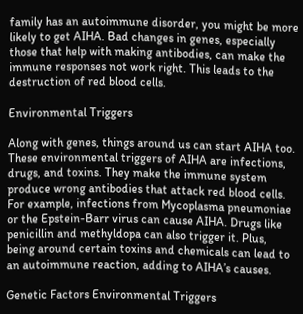family has an autoimmune disorder, you might be more likely to get AIHA. Bad changes in genes, especially those that help with making antibodies, can make the immune responses not work right. This leads to the destruction of red blood cells.

Environmental Triggers

Along with genes, things around us can start AIHA too. These environmental triggers of AIHA are infections, drugs, and toxins. They make the immune system produce wrong antibodies that attack red blood cells. For example, infections from Mycoplasma pneumoniae or the Epstein-Barr virus can cause AIHA. Drugs like penicillin and methyldopa can also trigger it. Plus, being around certain toxins and chemicals can lead to an autoimmune reaction, adding to AIHA’s causes.

Genetic Factors Environmental Triggers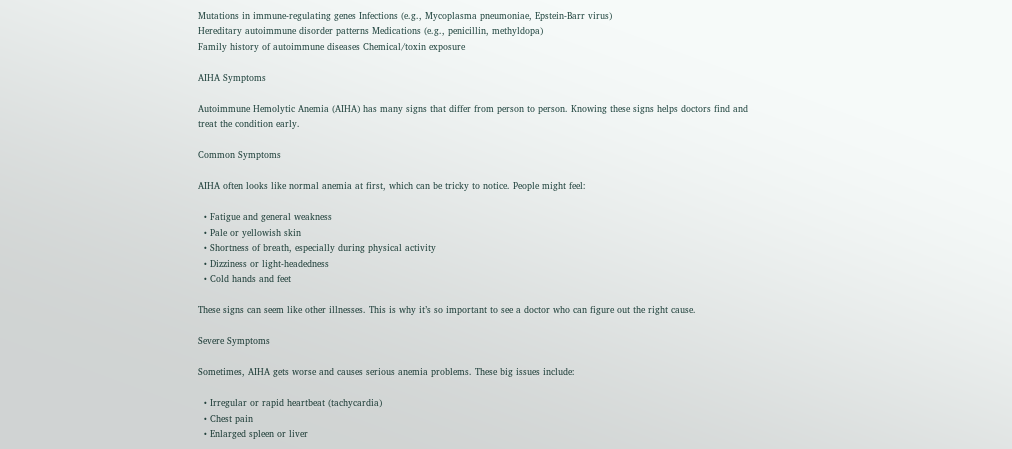Mutations in immune-regulating genes Infections (e.g., Mycoplasma pneumoniae, Epstein-Barr virus)
Hereditary autoimmune disorder patterns Medications (e.g., penicillin, methyldopa)
Family history of autoimmune diseases Chemical/toxin exposure

AIHA Symptoms

Autoimmune Hemolytic Anemia (AIHA) has many signs that differ from person to person. Knowing these signs helps doctors find and treat the condition early.

Common Symptoms

AIHA often looks like normal anemia at first, which can be tricky to notice. People might feel:

  • Fatigue and general weakness
  • Pale or yellowish skin
  • Shortness of breath, especially during physical activity
  • Dizziness or light-headedness
  • Cold hands and feet

These signs can seem like other illnesses. This is why it’s so important to see a doctor who can figure out the right cause.

Severe Symptoms

Sometimes, AIHA gets worse and causes serious anemia problems. These big issues include:

  • Irregular or rapid heartbeat (tachycardia)
  • Chest pain
  • Enlarged spleen or liver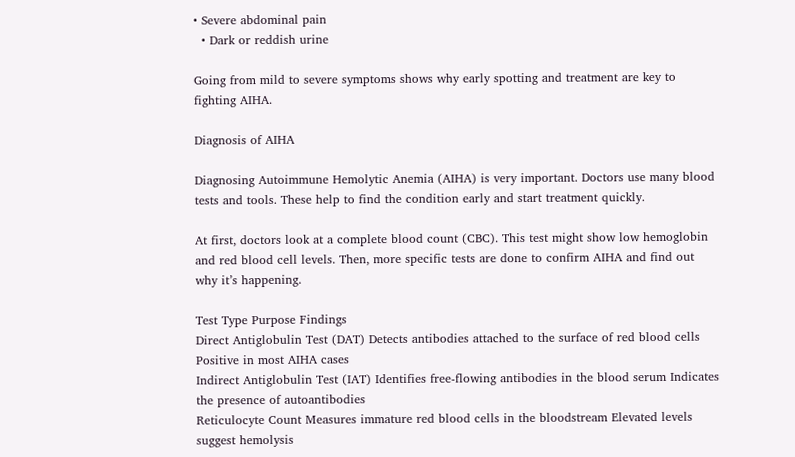• Severe abdominal pain
  • Dark or reddish urine

Going from mild to severe symptoms shows why early spotting and treatment are key to fighting AIHA.

Diagnosis of AIHA

Diagnosing Autoimmune Hemolytic Anemia (AIHA) is very important. Doctors use many blood tests and tools. These help to find the condition early and start treatment quickly.

At first, doctors look at a complete blood count (CBC). This test might show low hemoglobin and red blood cell levels. Then, more specific tests are done to confirm AIHA and find out why it’s happening.

Test Type Purpose Findings
Direct Antiglobulin Test (DAT) Detects antibodies attached to the surface of red blood cells Positive in most AIHA cases
Indirect Antiglobulin Test (IAT) Identifies free-flowing antibodies in the blood serum Indicates the presence of autoantibodies
Reticulocyte Count Measures immature red blood cells in the bloodstream Elevated levels suggest hemolysis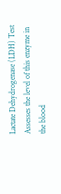Lactate Dehydrogenase (LDH) Test Assesses the level of this enzyme in the blood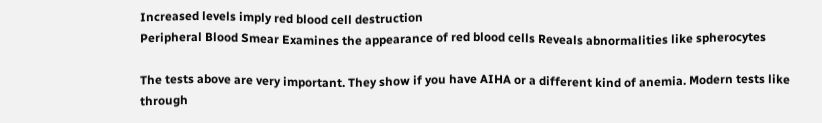Increased levels imply red blood cell destruction
Peripheral Blood Smear Examines the appearance of red blood cells Reveals abnormalities like spherocytes

The tests above are very important. They show if you have AIHA or a different kind of anemia. Modern tests like through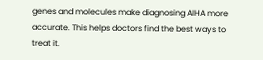genes and molecules make diagnosing AIHA more accurate. This helps doctors find the best ways to treat it.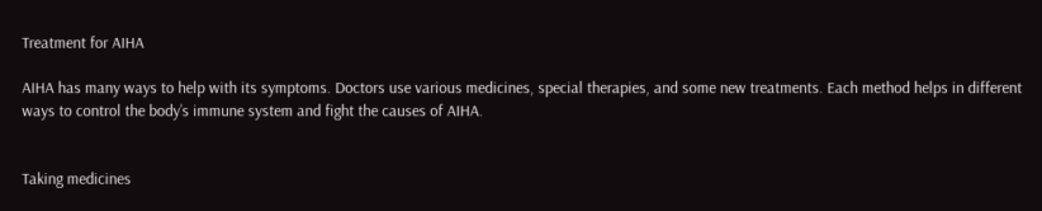Treatment for AIHA

AIHA has many ways to help with its symptoms. Doctors use various medicines, special therapies, and some new treatments. Each method helps in different ways to control the body’s immune system and fight the causes of AIHA.


Taking medicines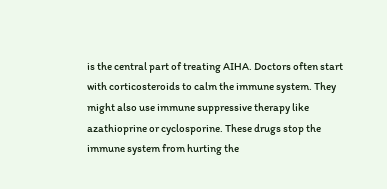is the central part of treating AIHA. Doctors often start with corticosteroids to calm the immune system. They might also use immune suppressive therapy like azathioprine or cyclosporine. These drugs stop the immune system from hurting the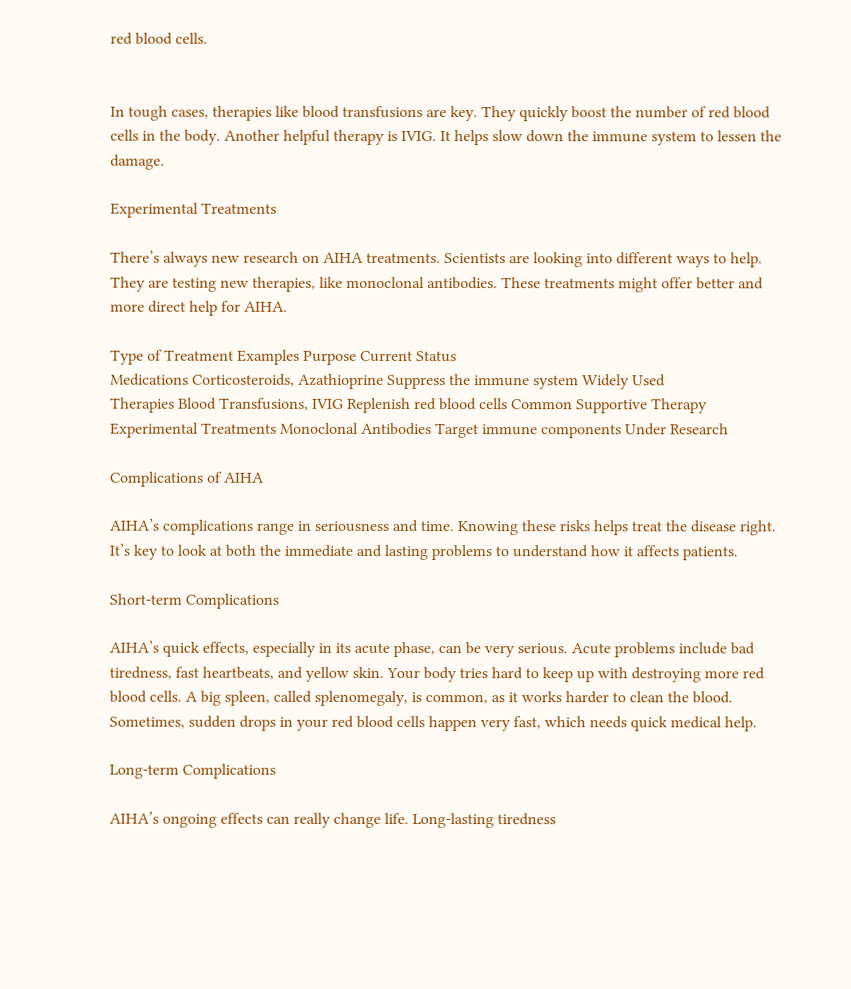red blood cells.


In tough cases, therapies like blood transfusions are key. They quickly boost the number of red blood cells in the body. Another helpful therapy is IVIG. It helps slow down the immune system to lessen the damage.

Experimental Treatments

There’s always new research on AIHA treatments. Scientists are looking into different ways to help. They are testing new therapies, like monoclonal antibodies. These treatments might offer better and more direct help for AIHA.

Type of Treatment Examples Purpose Current Status
Medications Corticosteroids, Azathioprine Suppress the immune system Widely Used
Therapies Blood Transfusions, IVIG Replenish red blood cells Common Supportive Therapy
Experimental Treatments Monoclonal Antibodies Target immune components Under Research

Complications of AIHA

AIHA’s complications range in seriousness and time. Knowing these risks helps treat the disease right. It’s key to look at both the immediate and lasting problems to understand how it affects patients.

Short-term Complications

AIHA’s quick effects, especially in its acute phase, can be very serious. Acute problems include bad tiredness, fast heartbeats, and yellow skin. Your body tries hard to keep up with destroying more red blood cells. A big spleen, called splenomegaly, is common, as it works harder to clean the blood. Sometimes, sudden drops in your red blood cells happen very fast, which needs quick medical help.

Long-term Complications

AIHA’s ongoing effects can really change life. Long-lasting tiredness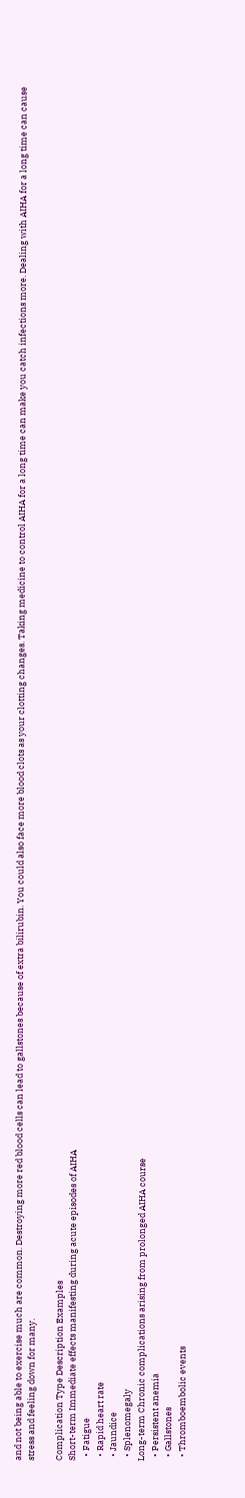and not being able to exercise much are common. Destroying more red blood cells can lead to gallstones because of extra bilirubin. You could also face more blood clots as your clotting changes. Taking medicine to control AIHA for a long time can make you catch infections more. Dealing with AIHA for a long time can cause stress and feeling down for many.

Complication Type Description Examples
Short-term Immediate effects manifesting during acute episodes of AIHA
  • Fatigue
  • Rapid heart rate
  • Jaundice
  • Splenomegaly
Long-term Chronic complications arising from prolonged AIHA course
  • Persistent anemia
  • Gallstones
  • Thromboembolic events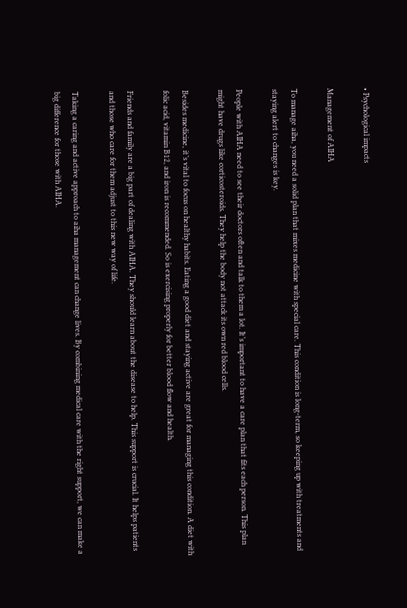• Psychological impacts

Management of AIHA

To manage aiha, you need a solid plan that mixes medicine with special care. This condition is long-term, so keeping up with treatments and staying alert to changes is key.

People with AIHA need to see their doctors often and talk to them a lot. It’s important to have a care plan that fits each person. This plan might have drugs like corticosteroids. They help the body not attack its own red blood cells.

Besides medicine, it’s vital to focus on healthy habits. Eating a good diet and staying active are great for managing this condition. A diet with folic acid, vitamin B12, and iron is recommended. So is exercising properly for better blood flow and health.

Friends and family are a big part of dealing with AIHA. They should learn about the disease to help. This support is crucial. It helps patients and those who care for them adjust to this new way of life.

Taking a caring and active approach to aiha management can change lives. By combining medical care with the right support, we can make a big difference for those with AIHA.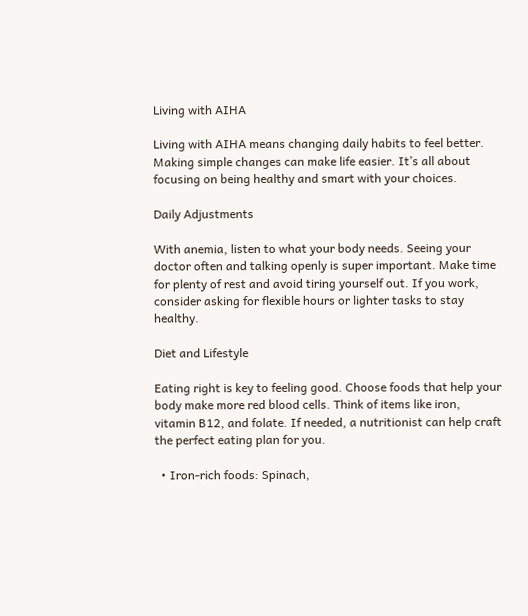Living with AIHA

Living with AIHA means changing daily habits to feel better. Making simple changes can make life easier. It’s all about focusing on being healthy and smart with your choices.

Daily Adjustments

With anemia, listen to what your body needs. Seeing your doctor often and talking openly is super important. Make time for plenty of rest and avoid tiring yourself out. If you work, consider asking for flexible hours or lighter tasks to stay healthy.

Diet and Lifestyle

Eating right is key to feeling good. Choose foods that help your body make more red blood cells. Think of items like iron, vitamin B12, and folate. If needed, a nutritionist can help craft the perfect eating plan for you.

  • Iron-rich foods: Spinach,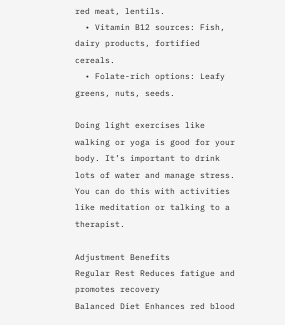red meat, lentils.
  • Vitamin B12 sources: Fish, dairy products, fortified cereals.
  • Folate-rich options: Leafy greens, nuts, seeds.

Doing light exercises like walking or yoga is good for your body. It’s important to drink lots of water and manage stress. You can do this with activities like meditation or talking to a therapist.

Adjustment Benefits
Regular Rest Reduces fatigue and promotes recovery
Balanced Diet Enhances red blood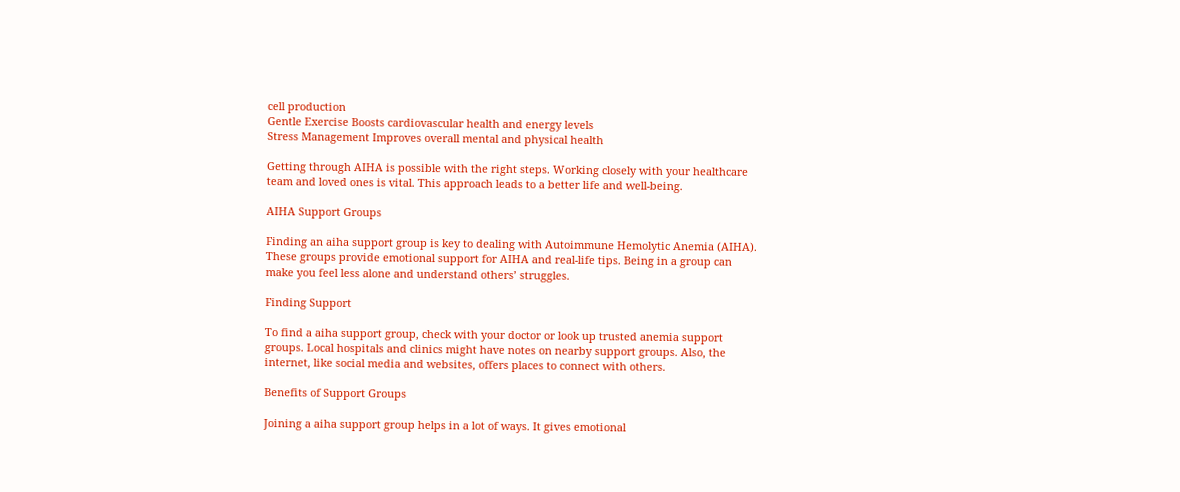cell production
Gentle Exercise Boosts cardiovascular health and energy levels
Stress Management Improves overall mental and physical health

Getting through AIHA is possible with the right steps. Working closely with your healthcare team and loved ones is vital. This approach leads to a better life and well-being.

AIHA Support Groups

Finding an aiha support group is key to dealing with Autoimmune Hemolytic Anemia (AIHA). These groups provide emotional support for AIHA and real-life tips. Being in a group can make you feel less alone and understand others’ struggles.

Finding Support

To find a aiha support group, check with your doctor or look up trusted anemia support groups. Local hospitals and clinics might have notes on nearby support groups. Also, the internet, like social media and websites, offers places to connect with others.

Benefits of Support Groups

Joining a aiha support group helps in a lot of ways. It gives emotional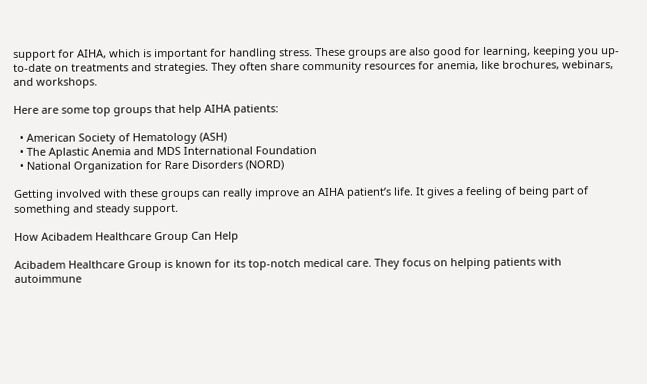support for AIHA, which is important for handling stress. These groups are also good for learning, keeping you up-to-date on treatments and strategies. They often share community resources for anemia, like brochures, webinars, and workshops.

Here are some top groups that help AIHA patients:

  • American Society of Hematology (ASH)
  • The Aplastic Anemia and MDS International Foundation
  • National Organization for Rare Disorders (NORD)

Getting involved with these groups can really improve an AIHA patient’s life. It gives a feeling of being part of something and steady support.

How Acibadem Healthcare Group Can Help

Acibadem Healthcare Group is known for its top-notch medical care. They focus on helping patients with autoimmune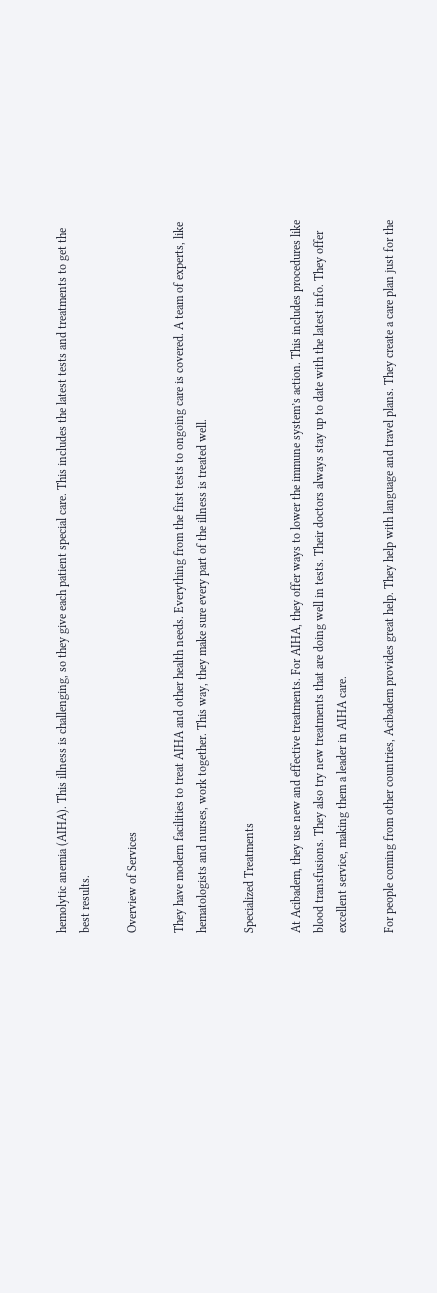hemolytic anemia (AIHA). This illness is challenging, so they give each patient special care. This includes the latest tests and treatments to get the best results.

Overview of Services

They have modern facilities to treat AIHA and other health needs. Everything from the first tests to ongoing care is covered. A team of experts, like hematologists and nurses, work together. This way, they make sure every part of the illness is treated well.

Specialized Treatments

At Acibadem, they use new and effective treatments. For AIHA, they offer ways to lower the immune system’s action. This includes procedures like blood transfusions. They also try new treatments that are doing well in tests. Their doctors always stay up to date with the latest info. They offer excellent service, making them a leader in AIHA care.

For people coming from other countries, Acibadem provides great help. They help with language and travel plans. They create a care plan just for the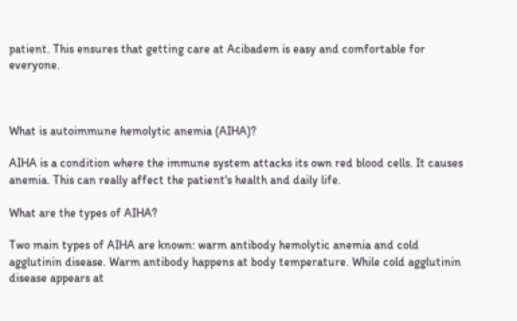patient. This ensures that getting care at Acibadem is easy and comfortable for everyone.



What is autoimmune hemolytic anemia (AIHA)?

AIHA is a condition where the immune system attacks its own red blood cells. It causes anemia. This can really affect the patient's health and daily life.

What are the types of AIHA?

Two main types of AIHA are known: warm antibody hemolytic anemia and cold agglutinin disease. Warm antibody happens at body temperature. While cold agglutinin disease appears at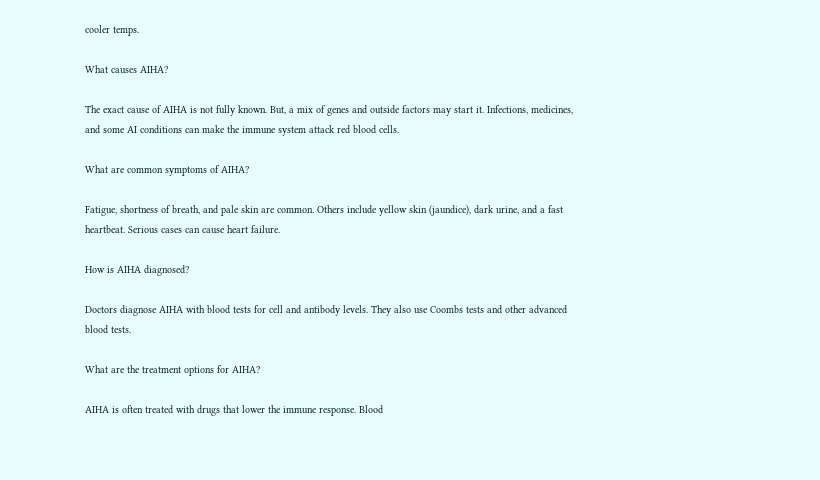cooler temps.

What causes AIHA?

The exact cause of AIHA is not fully known. But, a mix of genes and outside factors may start it. Infections, medicines, and some AI conditions can make the immune system attack red blood cells.

What are common symptoms of AIHA?

Fatigue, shortness of breath, and pale skin are common. Others include yellow skin (jaundice), dark urine, and a fast heartbeat. Serious cases can cause heart failure.

How is AIHA diagnosed?

Doctors diagnose AIHA with blood tests for cell and antibody levels. They also use Coombs tests and other advanced blood tests.

What are the treatment options for AIHA?

AIHA is often treated with drugs that lower the immune response. Blood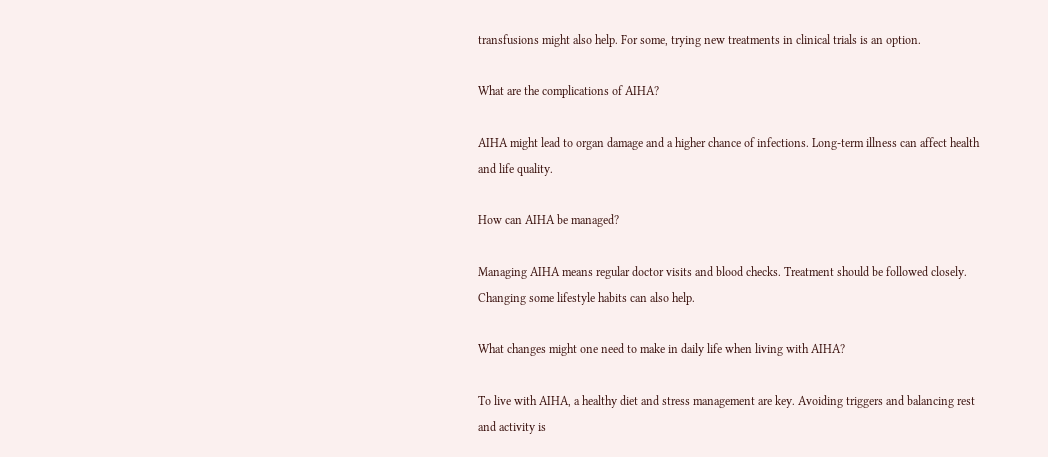transfusions might also help. For some, trying new treatments in clinical trials is an option.

What are the complications of AIHA?

AIHA might lead to organ damage and a higher chance of infections. Long-term illness can affect health and life quality.

How can AIHA be managed?

Managing AIHA means regular doctor visits and blood checks. Treatment should be followed closely. Changing some lifestyle habits can also help.

What changes might one need to make in daily life when living with AIHA?

To live with AIHA, a healthy diet and stress management are key. Avoiding triggers and balancing rest and activity is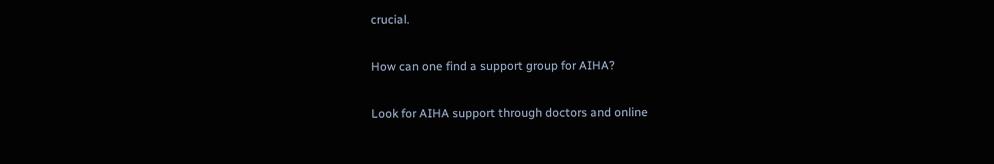crucial.

How can one find a support group for AIHA?

Look for AIHA support through doctors and online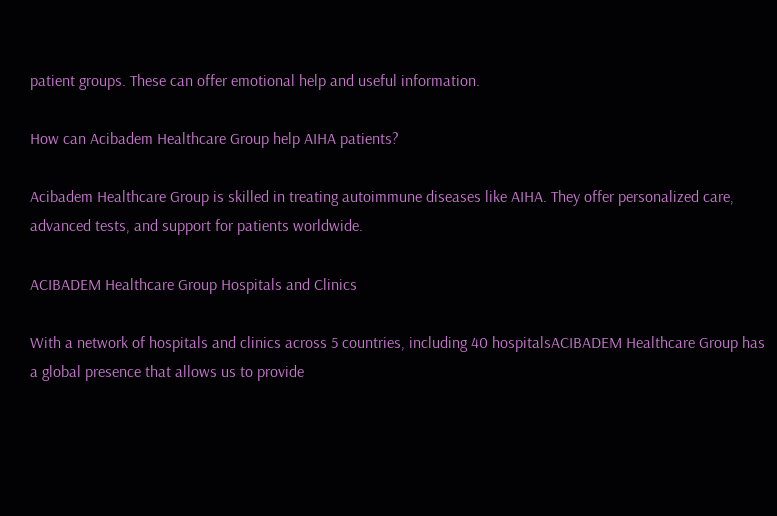patient groups. These can offer emotional help and useful information.

How can Acibadem Healthcare Group help AIHA patients?

Acibadem Healthcare Group is skilled in treating autoimmune diseases like AIHA. They offer personalized care, advanced tests, and support for patients worldwide.

ACIBADEM Healthcare Group Hospitals and Clinics

With a network of hospitals and clinics across 5 countries, including 40 hospitalsACIBADEM Healthcare Group has a global presence that allows us to provide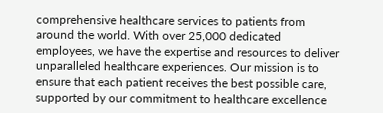comprehensive healthcare services to patients from around the world. With over 25,000 dedicated employees, we have the expertise and resources to deliver unparalleled healthcare experiences. Our mission is to ensure that each patient receives the best possible care, supported by our commitment to healthcare excellence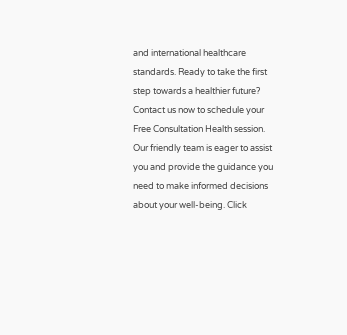and international healthcare standards. Ready to take the first step towards a healthier future? Contact us now to schedule your Free Consultation Health session. Our friendly team is eager to assist you and provide the guidance you need to make informed decisions about your well-being. Click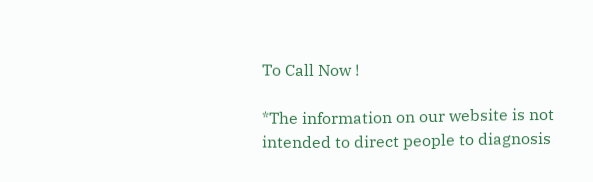To Call Now !

*The information on our website is not intended to direct people to diagnosis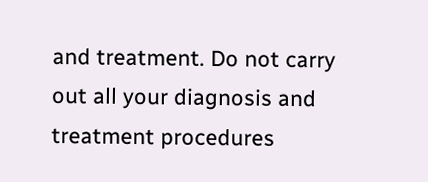and treatment. Do not carry out all your diagnosis and treatment procedures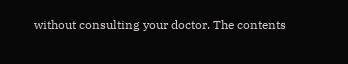without consulting your doctor. The contents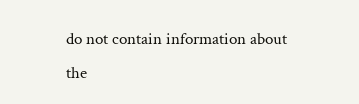do not contain information about the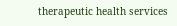therapeutic health services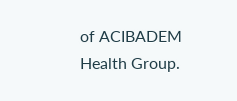of ACIBADEM Health Group.